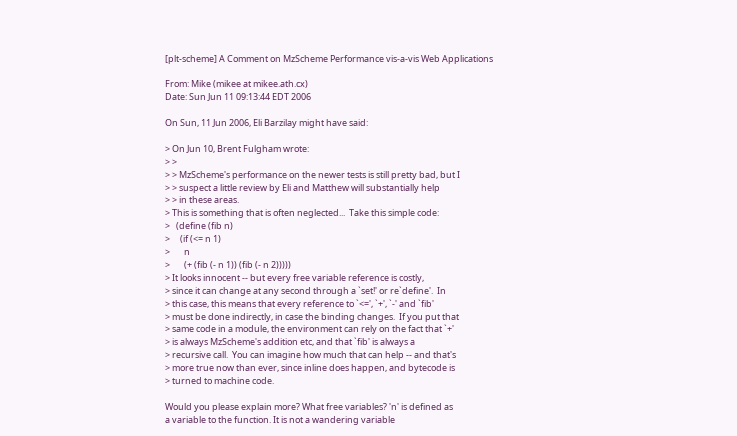[plt-scheme] A Comment on MzScheme Performance vis-a-vis Web Applications

From: Mike (mikee at mikee.ath.cx)
Date: Sun Jun 11 09:13:44 EDT 2006

On Sun, 11 Jun 2006, Eli Barzilay might have said:

> On Jun 10, Brent Fulgham wrote:
> >
> > MzScheme's performance on the newer tests is still pretty bad, but I
> > suspect a little review by Eli and Matthew will substantially help
> > in these areas.
> This is something that is often neglected...  Take this simple code:
>   (define (fib n)
>     (if (<= n 1)
>       n
>       (+ (fib (- n 1)) (fib (- n 2)))))
> It looks innocent -- but every free variable reference is costly,
> since it can change at any second through a `set!' or re`define'.  In
> this case, this means that every reference to `<=', `+', `-' and `fib'
> must be done indirectly, in case the binding changes.  If you put that
> same code in a module, the environment can rely on the fact that `+'
> is always MzScheme's addition etc, and that `fib' is always a
> recursive call.  You can imagine how much that can help -- and that's
> more true now than ever, since inline does happen, and bytecode is
> turned to machine code.

Would you please explain more? What free variables? 'n' is defined as
a variable to the function. It is not a wandering variable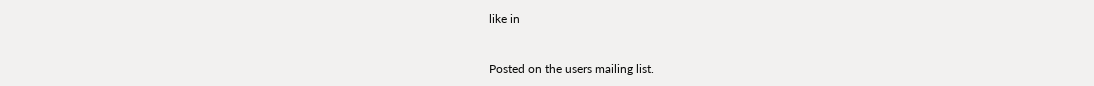like in


Posted on the users mailing list.